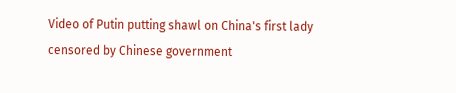Video of Putin putting shawl on China's first lady censored by Chinese government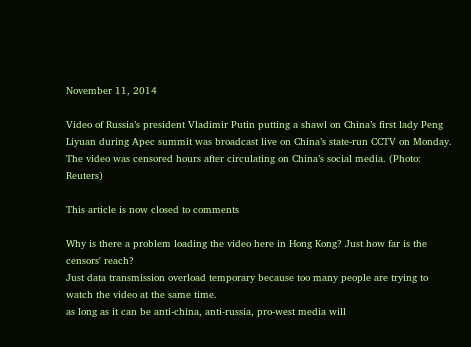November 11, 2014

Video of Russia’s president Vladimir Putin putting a shawl on China’s first lady Peng Liyuan during Apec summit was broadcast live on China’s state-run CCTV on Monday. The video was censored hours after circulating on China’s social media. (Photo: Reuters)

This article is now closed to comments

Why is there a problem loading the video here in Hong Kong? Just how far is the censors' reach?
Just data transmission overload temporary because too many people are trying to watch the video at the same time.
as long as it can be anti-china, anti-russia, pro-west media will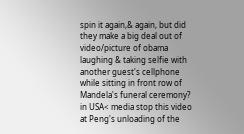spin it again,& again, but did they make a big deal out of video/picture of obama laughing & taking selfie with another guest's cellphone while sitting in front row of Mandela's funeral ceremony?
in USA< media stop this video at Peng's unloading of the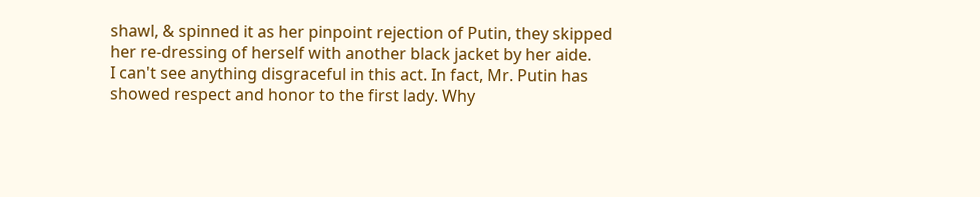shawl, & spinned it as her pinpoint rejection of Putin, they skipped her re-dressing of herself with another black jacket by her aide.
I can't see anything disgraceful in this act. In fact, Mr. Putin has showed respect and honor to the first lady. Why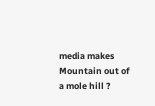media makes Mountain out of a mole hill ?